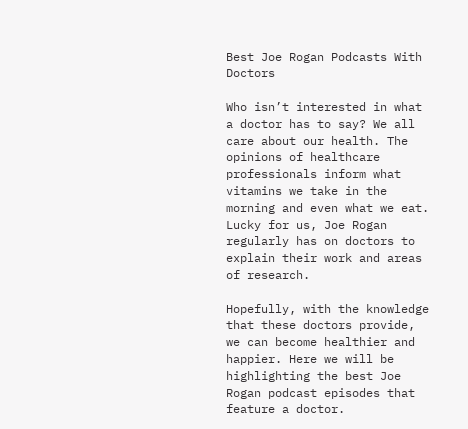Best Joe Rogan Podcasts With Doctors

Who isn’t interested in what a doctor has to say? We all care about our health. The opinions of healthcare professionals inform what vitamins we take in the morning and even what we eat. Lucky for us, Joe Rogan regularly has on doctors to explain their work and areas of research.

Hopefully, with the knowledge that these doctors provide, we can become healthier and happier. Here we will be highlighting the best Joe Rogan podcast episodes that feature a doctor.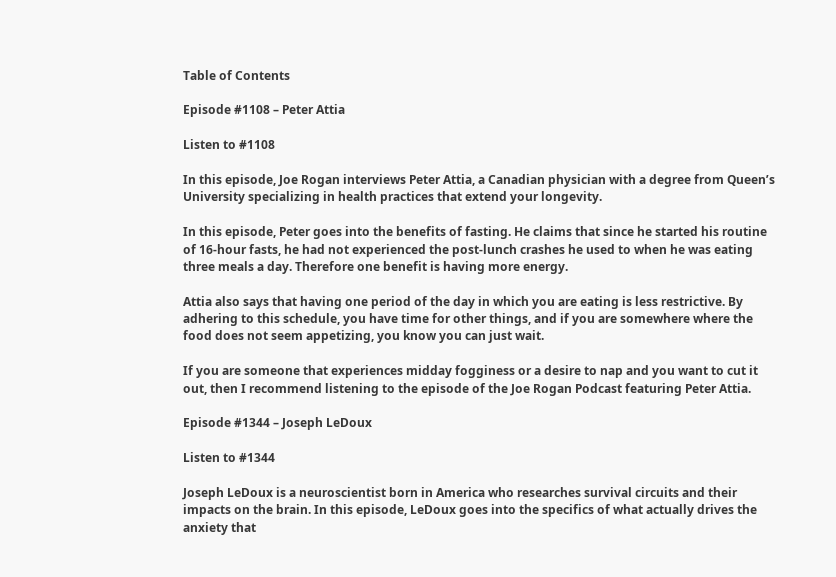Table of Contents

Episode #1108 – Peter Attia

Listen to #1108

In this episode, Joe Rogan interviews Peter Attia, a Canadian physician with a degree from Queen’s University specializing in health practices that extend your longevity.

In this episode, Peter goes into the benefits of fasting. He claims that since he started his routine of 16-hour fasts, he had not experienced the post-lunch crashes he used to when he was eating three meals a day. Therefore one benefit is having more energy.

Attia also says that having one period of the day in which you are eating is less restrictive. By adhering to this schedule, you have time for other things, and if you are somewhere where the food does not seem appetizing, you know you can just wait.

If you are someone that experiences midday fogginess or a desire to nap and you want to cut it out, then I recommend listening to the episode of the Joe Rogan Podcast featuring Peter Attia.

Episode #1344 – Joseph LeDoux

Listen to #1344

Joseph LeDoux is a neuroscientist born in America who researches survival circuits and their impacts on the brain. In this episode, LeDoux goes into the specifics of what actually drives the anxiety that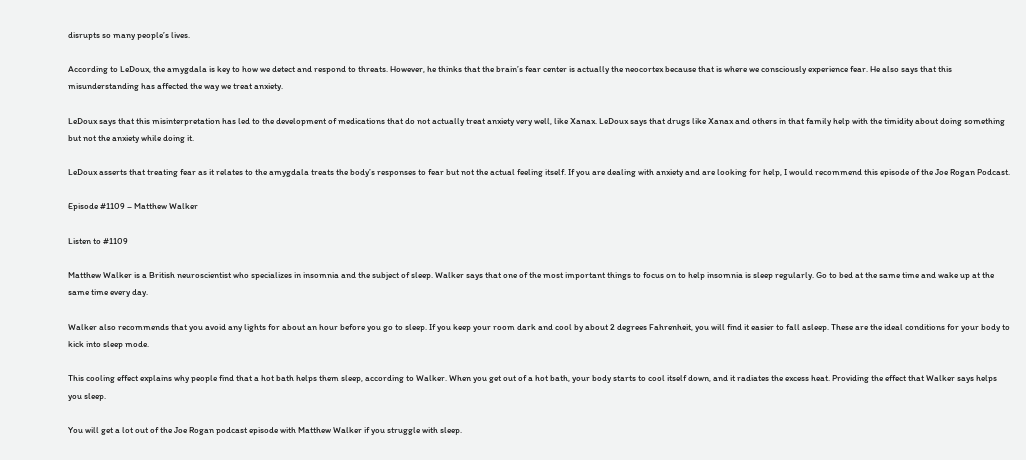disrupts so many people’s lives.

According to LeDoux, the amygdala is key to how we detect and respond to threats. However, he thinks that the brain’s fear center is actually the neocortex because that is where we consciously experience fear. He also says that this misunderstanding has affected the way we treat anxiety.

LeDoux says that this misinterpretation has led to the development of medications that do not actually treat anxiety very well, like Xanax. LeDoux says that drugs like Xanax and others in that family help with the timidity about doing something but not the anxiety while doing it.

LeDoux asserts that treating fear as it relates to the amygdala treats the body’s responses to fear but not the actual feeling itself. If you are dealing with anxiety and are looking for help, I would recommend this episode of the Joe Rogan Podcast.

Episode #1109 – Matthew Walker

Listen to #1109

Matthew Walker is a British neuroscientist who specializes in insomnia and the subject of sleep. Walker says that one of the most important things to focus on to help insomnia is sleep regularly. Go to bed at the same time and wake up at the same time every day.

Walker also recommends that you avoid any lights for about an hour before you go to sleep. If you keep your room dark and cool by about 2 degrees Fahrenheit, you will find it easier to fall asleep. These are the ideal conditions for your body to kick into sleep mode.

This cooling effect explains why people find that a hot bath helps them sleep, according to Walker. When you get out of a hot bath, your body starts to cool itself down, and it radiates the excess heat. Providing the effect that Walker says helps you sleep.

You will get a lot out of the Joe Rogan podcast episode with Matthew Walker if you struggle with sleep.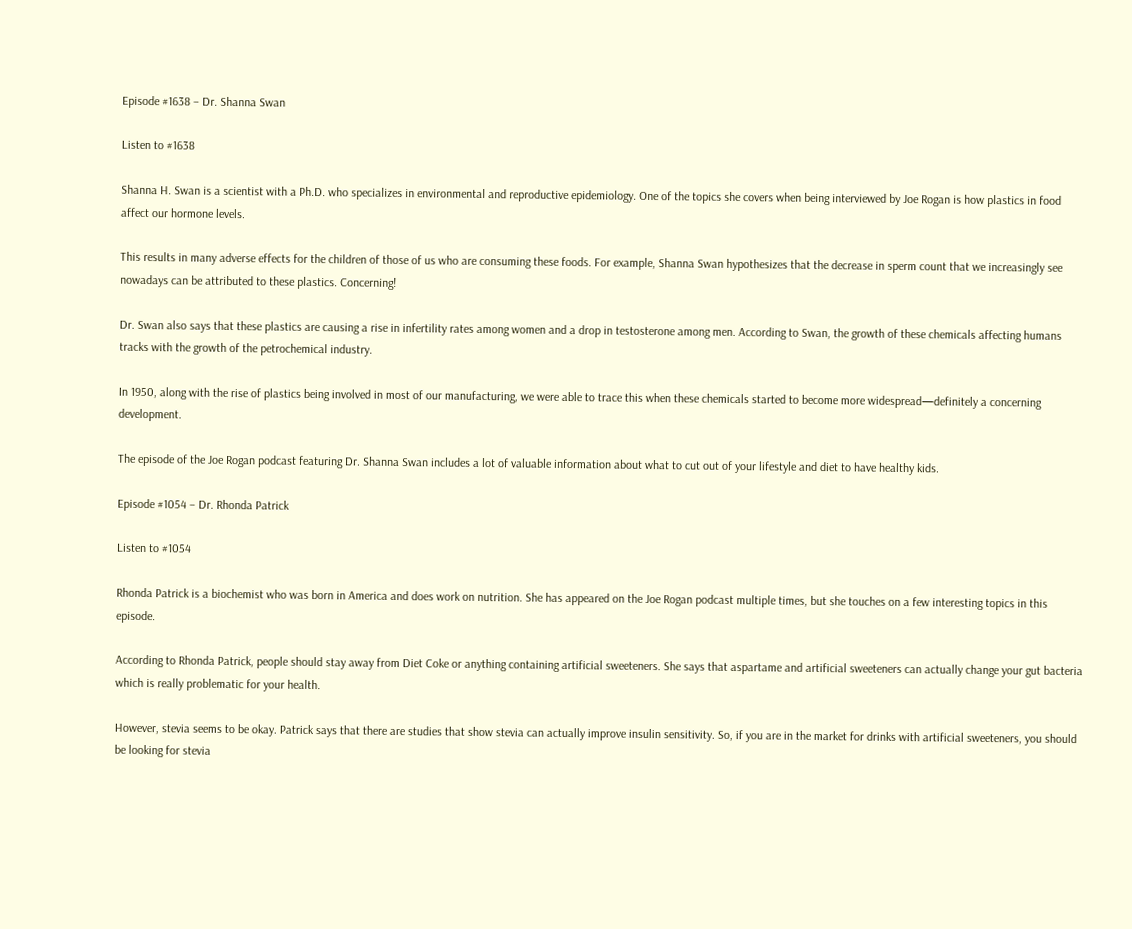Episode #1638 – Dr. Shanna Swan

Listen to #1638

Shanna H. Swan is a scientist with a Ph.D. who specializes in environmental and reproductive epidemiology. One of the topics she covers when being interviewed by Joe Rogan is how plastics in food affect our hormone levels.

This results in many adverse effects for the children of those of us who are consuming these foods. For example, Shanna Swan hypothesizes that the decrease in sperm count that we increasingly see nowadays can be attributed to these plastics. Concerning!

Dr. Swan also says that these plastics are causing a rise in infertility rates among women and a drop in testosterone among men. According to Swan, the growth of these chemicals affecting humans tracks with the growth of the petrochemical industry.

In 1950, along with the rise of plastics being involved in most of our manufacturing, we were able to trace this when these chemicals started to become more widespread—definitely a concerning development.

The episode of the Joe Rogan podcast featuring Dr. Shanna Swan includes a lot of valuable information about what to cut out of your lifestyle and diet to have healthy kids.

Episode #1054 – Dr. Rhonda Patrick

Listen to #1054

Rhonda Patrick is a biochemist who was born in America and does work on nutrition. She has appeared on the Joe Rogan podcast multiple times, but she touches on a few interesting topics in this episode.

According to Rhonda Patrick, people should stay away from Diet Coke or anything containing artificial sweeteners. She says that aspartame and artificial sweeteners can actually change your gut bacteria which is really problematic for your health.

However, stevia seems to be okay. Patrick says that there are studies that show stevia can actually improve insulin sensitivity. So, if you are in the market for drinks with artificial sweeteners, you should be looking for stevia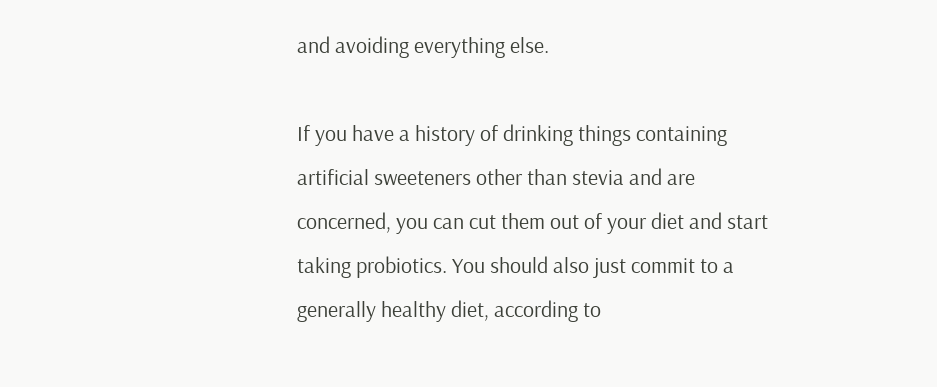and avoiding everything else.

If you have a history of drinking things containing artificial sweeteners other than stevia and are concerned, you can cut them out of your diet and start taking probiotics. You should also just commit to a generally healthy diet, according to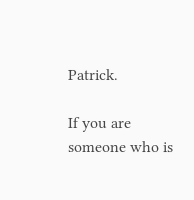Patrick.

If you are someone who is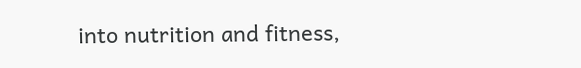into nutrition and fitness,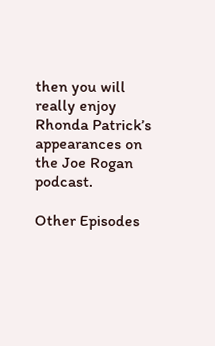then you will really enjoy Rhonda Patrick’s appearances on the Joe Rogan podcast.

Other Episodes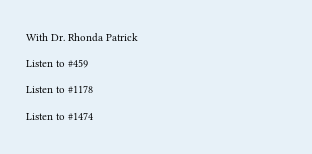With Dr. Rhonda Patrick

Listen to #459

Listen to #1178

Listen to #1474